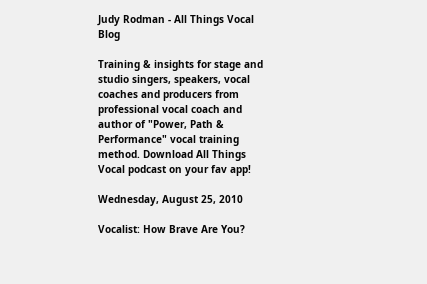Judy Rodman - All Things Vocal Blog

Training & insights for stage and studio singers, speakers, vocal coaches and producers from professional vocal coach and author of "Power, Path & Performance" vocal training method. Download All Things Vocal podcast on your fav app!

Wednesday, August 25, 2010

Vocalist: How Brave Are You?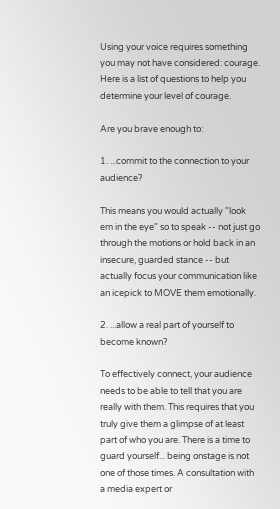Using your voice requires something you may not have considered: courage. Here is a list of questions to help you determine your level of courage.

Are you brave enough to:

1. ...commit to the connection to your audience?

This means you would actually "look em in the eye" so to speak -- not just go through the motions or hold back in an insecure, guarded stance -- but actually focus your communication like an icepick to MOVE them emotionally.

2. ...allow a real part of yourself to become known?

To effectively connect, your audience needs to be able to tell that you are really with them. This requires that you truly give them a glimpse of at least part of who you are. There is a time to guard yourself... being onstage is not one of those times. A consultation with a media expert or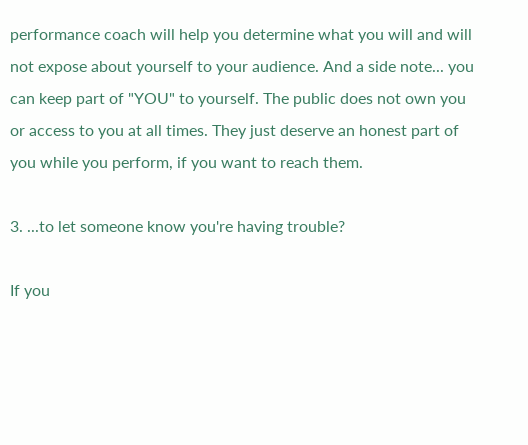performance coach will help you determine what you will and will not expose about yourself to your audience. And a side note... you can keep part of "YOU" to yourself. The public does not own you or access to you at all times. They just deserve an honest part of you while you perform, if you want to reach them.

3. ...to let someone know you're having trouble?

If you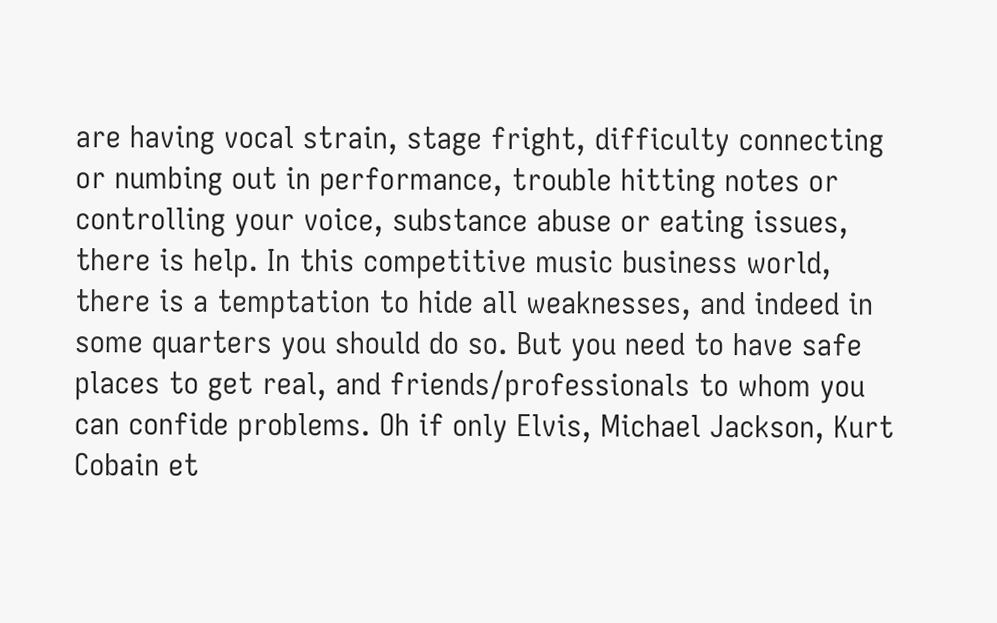are having vocal strain, stage fright, difficulty connecting or numbing out in performance, trouble hitting notes or controlling your voice, substance abuse or eating issues, there is help. In this competitive music business world, there is a temptation to hide all weaknesses, and indeed in some quarters you should do so. But you need to have safe places to get real, and friends/professionals to whom you can confide problems. Oh if only Elvis, Michael Jackson, Kurt Cobain et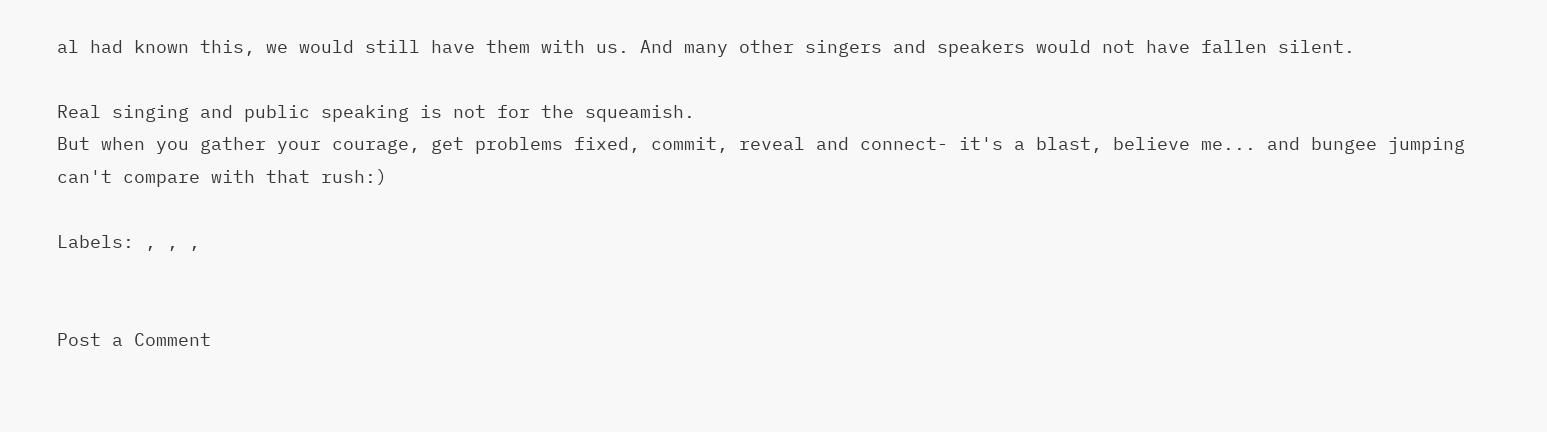al had known this, we would still have them with us. And many other singers and speakers would not have fallen silent.

Real singing and public speaking is not for the squeamish.
But when you gather your courage, get problems fixed, commit, reveal and connect- it's a blast, believe me... and bungee jumping can't compare with that rush:)

Labels: , , ,


Post a Comment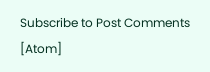Subscribe to Post Comments [Atom]